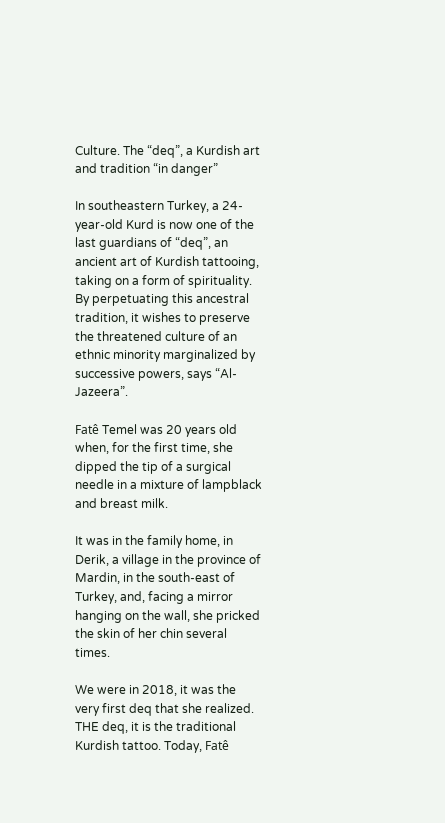Culture. The “deq”, a Kurdish art and tradition “in danger”

In southeastern Turkey, a 24-year-old Kurd is now one of the last guardians of “deq”, an ancient art of Kurdish tattooing, taking on a form of spirituality. By perpetuating this ancestral tradition, it wishes to preserve the threatened culture of an ethnic minority marginalized by successive powers, says “Al-Jazeera”.

Fatê Temel was 20 years old when, for the first time, she dipped the tip of a surgical needle in a mixture of lampblack and breast milk.

It was in the family home, in Derik, a village in the province of Mardin, in the south-east of Turkey, and, facing a mirror hanging on the wall, she pricked the skin of her chin several times.

We were in 2018, it was the very first deq that she realized. THE deq, it is the traditional Kurdish tattoo. Today, Fatê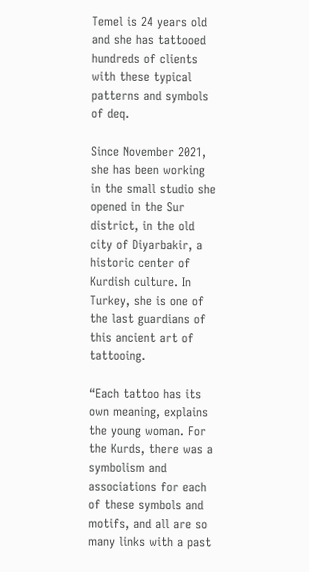Temel is 24 years old and she has tattooed hundreds of clients with these typical patterns and symbols of deq.

Since November 2021, she has been working in the small studio she opened in the Sur district, in the old city of Diyarbakir, a historic center of Kurdish culture. In Turkey, she is one of the last guardians of this ancient art of tattooing.

“Each tattoo has its own meaning, explains the young woman. For the Kurds, there was a symbolism and associations for each of these symbols and motifs, and all are so many links with a past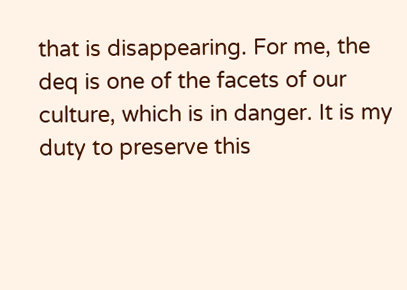that is disappearing. For me, the deq is one of the facets of our culture, which is in danger. It is my duty to preserve this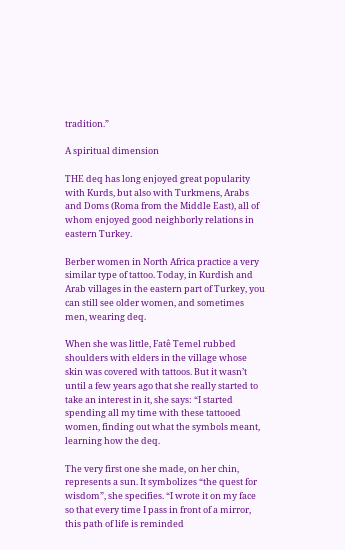tradition.”

A spiritual dimension

THE deq has long enjoyed great popularity with Kurds, but also with Turkmens, Arabs and Doms (Roma from the Middle East), all of whom enjoyed good neighborly relations in eastern Turkey.

Berber women in North Africa practice a very similar type of tattoo. Today, in Kurdish and Arab villages in the eastern part of Turkey, you can still see older women, and sometimes men, wearing deq.

When she was little, Fatê Temel rubbed shoulders with elders in the village whose skin was covered with tattoos. But it wasn’t until a few years ago that she really started to take an interest in it, she says: “I started spending all my time with these tattooed women, finding out what the symbols meant, learning how the deq.

The very first one she made, on her chin, represents a sun. It symbolizes “the quest for wisdom”, she specifies. “I wrote it on my face so that every time I pass in front of a mirror, this path of life is reminded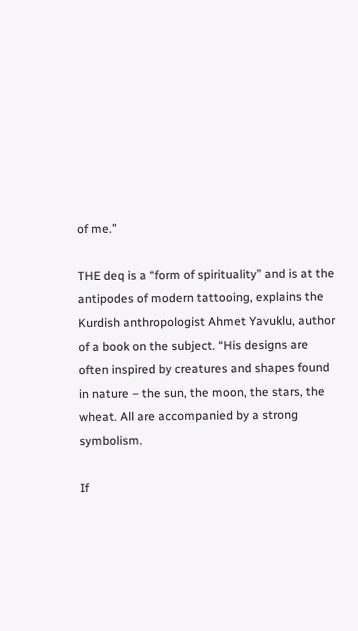of me.”

THE deq is a “form of spirituality” and is at the antipodes of modern tattooing, explains the Kurdish anthropologist Ahmet Yavuklu, author of a book on the subject. “His designs are often inspired by creatures and shapes found in nature – the sun, the moon, the stars, the wheat. All are accompanied by a strong symbolism.

If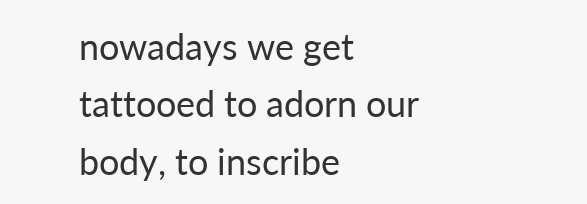nowadays we get tattooed to adorn our body, to inscribe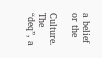a belief or the

Culture. The “deq”, a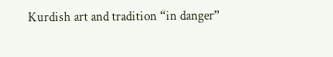Kurdish art and tradition “in danger”